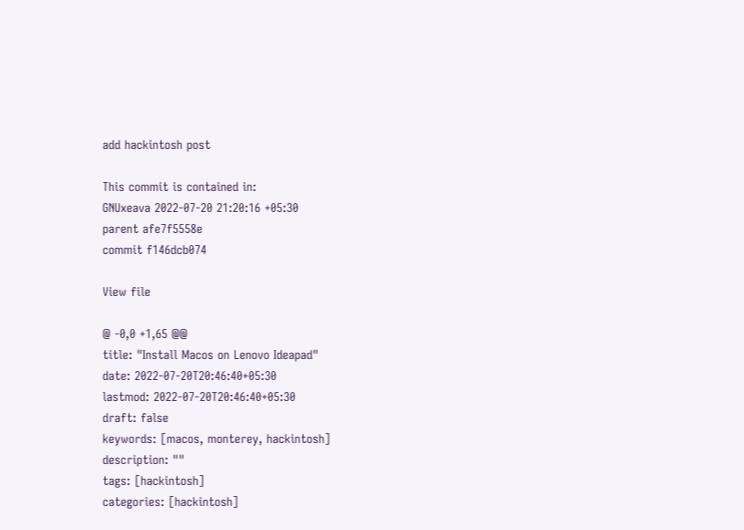add hackintosh post

This commit is contained in:
GNUxeava 2022-07-20 21:20:16 +05:30
parent afe7f5558e
commit f146dcb074

View file

@ -0,0 +1,65 @@
title: "Install Macos on Lenovo Ideapad"
date: 2022-07-20T20:46:40+05:30
lastmod: 2022-07-20T20:46:40+05:30
draft: false
keywords: [macos, monterey, hackintosh]
description: ""
tags: [hackintosh]
categories: [hackintosh]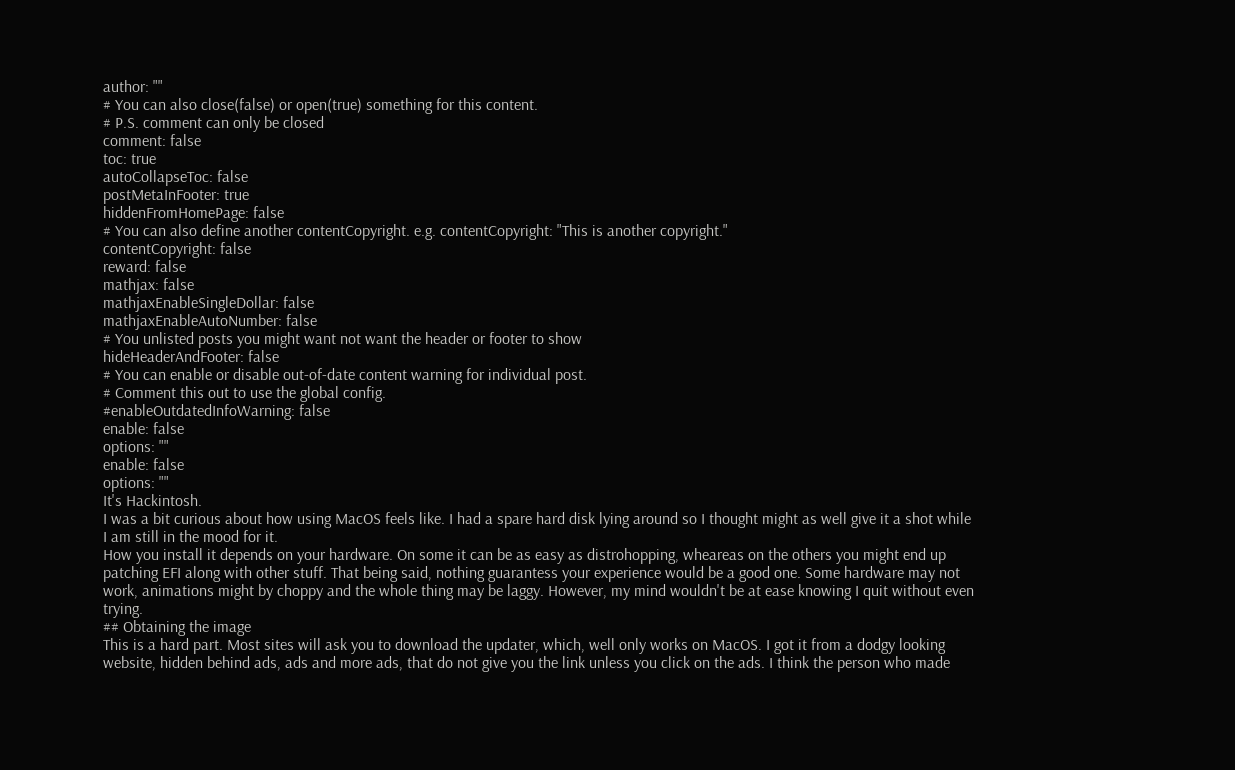author: ""
# You can also close(false) or open(true) something for this content.
# P.S. comment can only be closed
comment: false
toc: true
autoCollapseToc: false
postMetaInFooter: true
hiddenFromHomePage: false
# You can also define another contentCopyright. e.g. contentCopyright: "This is another copyright."
contentCopyright: false
reward: false
mathjax: false
mathjaxEnableSingleDollar: false
mathjaxEnableAutoNumber: false
# You unlisted posts you might want not want the header or footer to show
hideHeaderAndFooter: false
# You can enable or disable out-of-date content warning for individual post.
# Comment this out to use the global config.
#enableOutdatedInfoWarning: false
enable: false
options: ""
enable: false
options: ""
It's Hackintosh.
I was a bit curious about how using MacOS feels like. I had a spare hard disk lying around so I thought might as well give it a shot while I am still in the mood for it.
How you install it depends on your hardware. On some it can be as easy as distrohopping, wheareas on the others you might end up patching EFI along with other stuff. That being said, nothing guarantess your experience would be a good one. Some hardware may not work, animations might by choppy and the whole thing may be laggy. However, my mind wouldn't be at ease knowing I quit without even trying.
## Obtaining the image
This is a hard part. Most sites will ask you to download the updater, which, well only works on MacOS. I got it from a dodgy looking website, hidden behind ads, ads and more ads, that do not give you the link unless you click on the ads. I think the person who made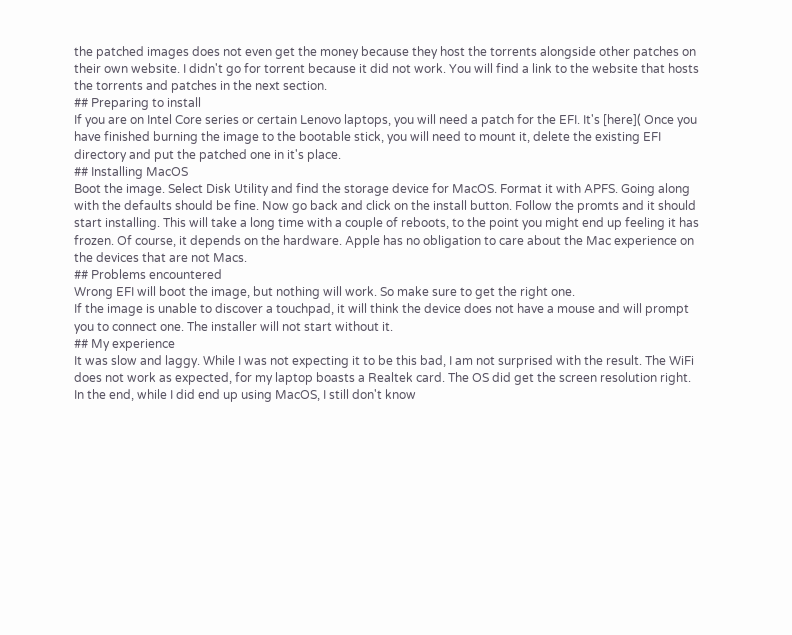the patched images does not even get the money because they host the torrents alongside other patches on their own website. I didn't go for torrent because it did not work. You will find a link to the website that hosts the torrents and patches in the next section.
## Preparing to install
If you are on Intel Core series or certain Lenovo laptops, you will need a patch for the EFI. It's [here]( Once you have finished burning the image to the bootable stick, you will need to mount it, delete the existing EFI directory and put the patched one in it's place.
## Installing MacOS
Boot the image. Select Disk Utility and find the storage device for MacOS. Format it with APFS. Going along with the defaults should be fine. Now go back and click on the install button. Follow the promts and it should start installing. This will take a long time with a couple of reboots, to the point you might end up feeling it has frozen. Of course, it depends on the hardware. Apple has no obligation to care about the Mac experience on the devices that are not Macs.
## Problems encountered
Wrong EFI will boot the image, but nothing will work. So make sure to get the right one.
If the image is unable to discover a touchpad, it will think the device does not have a mouse and will prompt you to connect one. The installer will not start without it.
## My experience
It was slow and laggy. While I was not expecting it to be this bad, I am not surprised with the result. The WiFi does not work as expected, for my laptop boasts a Realtek card. The OS did get the screen resolution right.
In the end, while I did end up using MacOS, I still don't know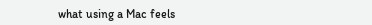what using a Mac feels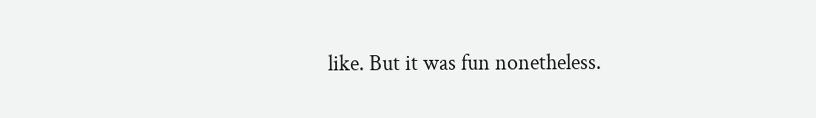like. But it was fun nonetheless.